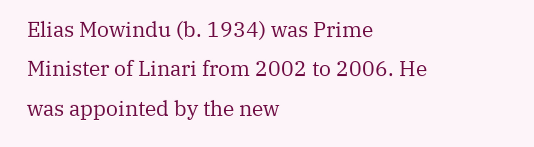Elias Mowindu (b. 1934) was Prime Minister of Linari from 2002 to 2006. He was appointed by the new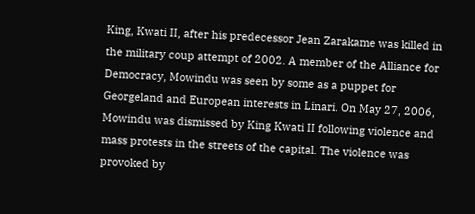King, Kwati II, after his predecessor Jean Zarakame was killed in the military coup attempt of 2002. A member of the Alliance for Democracy, Mowindu was seen by some as a puppet for Georgeland and European interests in Linari. On May 27, 2006, Mowindu was dismissed by King Kwati II following violence and mass protests in the streets of the capital. The violence was provoked by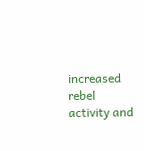increased rebel activity and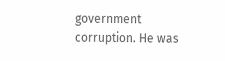government corruption. He was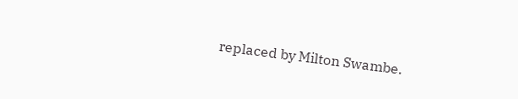replaced by Milton Swambe.